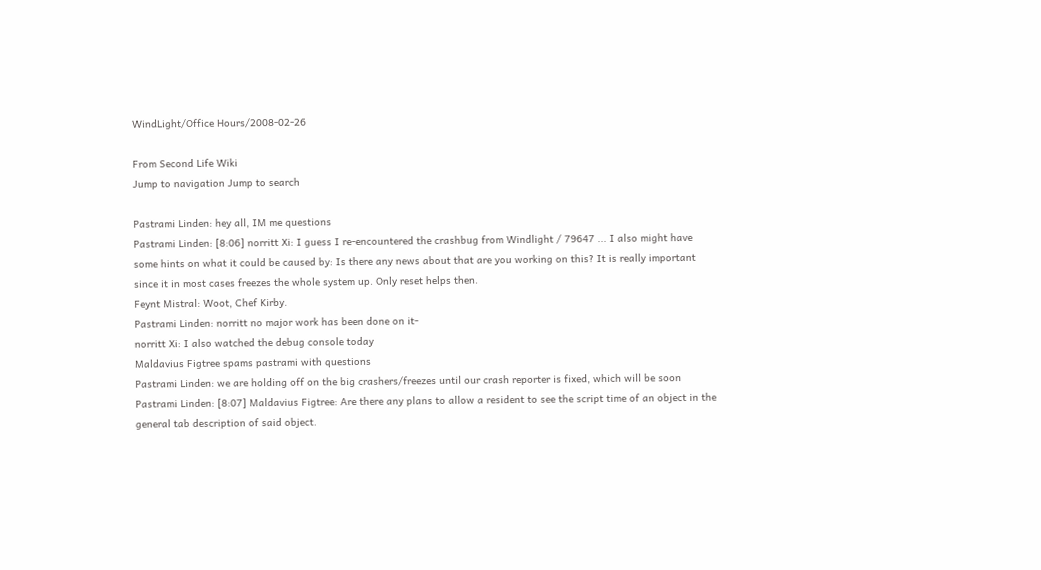WindLight/Office Hours/2008-02-26

From Second Life Wiki
Jump to navigation Jump to search

Pastrami Linden: hey all, IM me questions
Pastrami Linden: [8:06] norritt Xi: I guess I re-encountered the crashbug from Windlight / 79647 ... I also might have some hints on what it could be caused by: Is there any news about that are you working on this? It is really important since it in most cases freezes the whole system up. Only reset helps then.
Feynt Mistral: Woot, Chef Kirby.
Pastrami Linden: norritt no major work has been done on it-
norritt Xi: I also watched the debug console today
Maldavius Figtree spams pastrami with questions
Pastrami Linden: we are holding off on the big crashers/freezes until our crash reporter is fixed, which will be soon
Pastrami Linden: [8:07] Maldavius Figtree: Are there any plans to allow a resident to see the script time of an object in the general tab description of said object.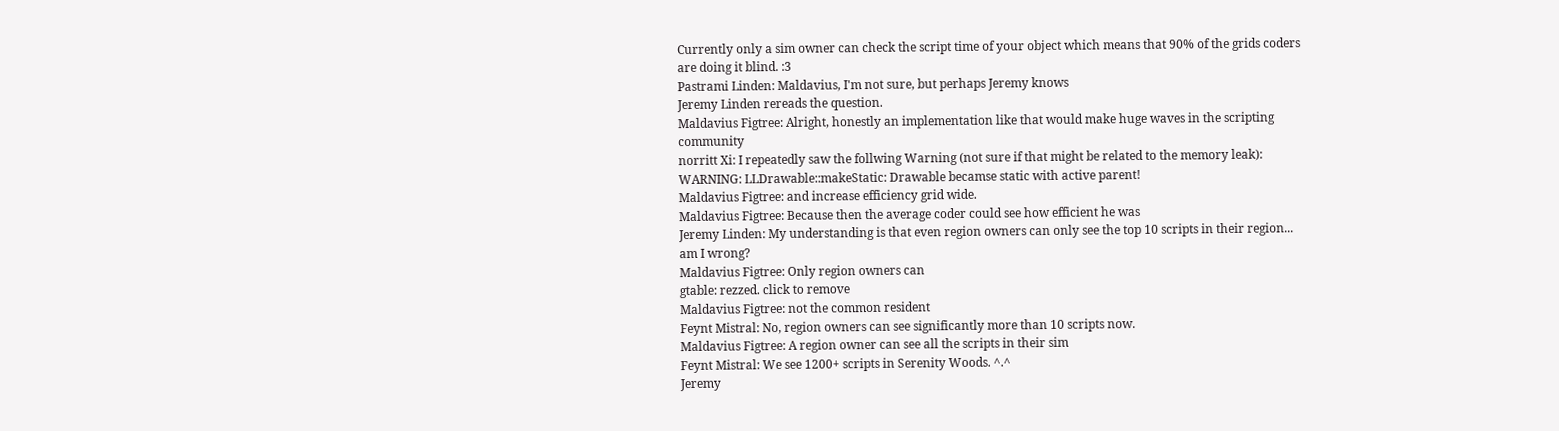Currently only a sim owner can check the script time of your object which means that 90% of the grids coders are doing it blind. :3
Pastrami Linden: Maldavius, I'm not sure, but perhaps Jeremy knows
Jeremy Linden rereads the question.
Maldavius Figtree: Alright, honestly an implementation like that would make huge waves in the scripting community
norritt Xi: I repeatedly saw the follwing Warning (not sure if that might be related to the memory leak): WARNING: LLDrawable::makeStatic: Drawable becamse static with active parent!
Maldavius Figtree: and increase efficiency grid wide.
Maldavius Figtree: Because then the average coder could see how efficient he was
Jeremy Linden: My understanding is that even region owners can only see the top 10 scripts in their region... am I wrong?
Maldavius Figtree: Only region owners can
gtable: rezzed. click to remove
Maldavius Figtree: not the common resident
Feynt Mistral: No, region owners can see significantly more than 10 scripts now.
Maldavius Figtree: A region owner can see all the scripts in their sim
Feynt Mistral: We see 1200+ scripts in Serenity Woods. ^.^
Jeremy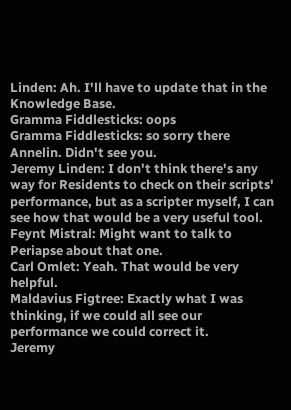Linden: Ah. I'll have to update that in the Knowledge Base.
Gramma Fiddlesticks: oops
Gramma Fiddlesticks: so sorry there Annelin. Didn't see you.
Jeremy Linden: I don't think there's any way for Residents to check on their scripts' performance, but as a scripter myself, I can see how that would be a very useful tool.
Feynt Mistral: Might want to talk to Periapse about that one.
Carl Omlet: Yeah. That would be very helpful.
Maldavius Figtree: Exactly what I was thinking, if we could all see our performance we could correct it.
Jeremy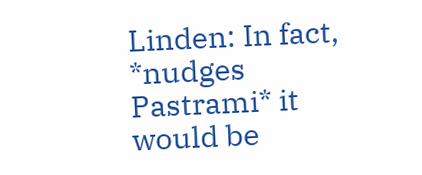Linden: In fact, *nudges Pastrami* it would be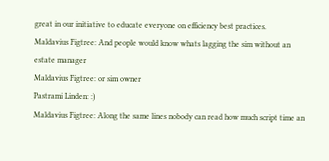great in our initiative to educate everyone on efficiency best practices.
Maldavius Figtree: And people would know whats lagging the sim without an estate manager
Maldavius Figtree: or sim owner
Pastrami Linden: :)
Maldavius Figtree: Along the same lines nobody can read how much script time an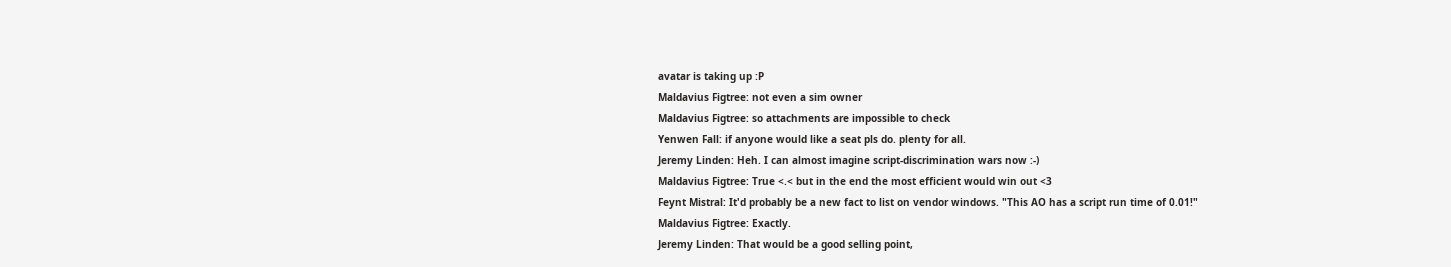avatar is taking up :P
Maldavius Figtree: not even a sim owner
Maldavius Figtree: so attachments are impossible to check
Yenwen Fall: if anyone would like a seat pls do. plenty for all.
Jeremy Linden: Heh. I can almost imagine script-discrimination wars now :-)
Maldavius Figtree: True <.< but in the end the most efficient would win out <3
Feynt Mistral: It'd probably be a new fact to list on vendor windows. "This AO has a script run time of 0.01!"
Maldavius Figtree: Exactly.
Jeremy Linden: That would be a good selling point,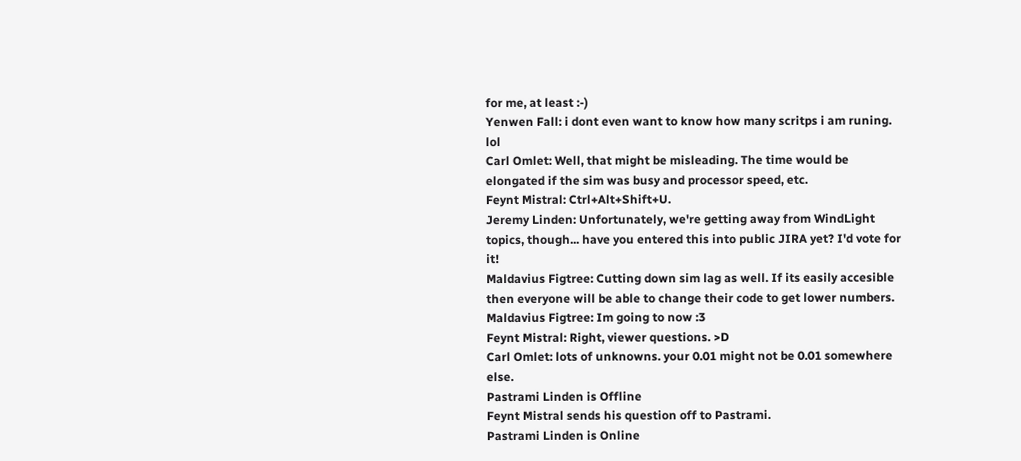for me, at least :-)
Yenwen Fall: i dont even want to know how many scritps i am runing. lol
Carl Omlet: Well, that might be misleading. The time would be elongated if the sim was busy and processor speed, etc.
Feynt Mistral: Ctrl+Alt+Shift+U.
Jeremy Linden: Unfortunately, we're getting away from WindLight topics, though... have you entered this into public JIRA yet? I'd vote for it!
Maldavius Figtree: Cutting down sim lag as well. If its easily accesible then everyone will be able to change their code to get lower numbers.
Maldavius Figtree: Im going to now :3
Feynt Mistral: Right, viewer questions. >D
Carl Omlet: lots of unknowns. your 0.01 might not be 0.01 somewhere else.
Pastrami Linden is Offline
Feynt Mistral sends his question off to Pastrami.
Pastrami Linden is Online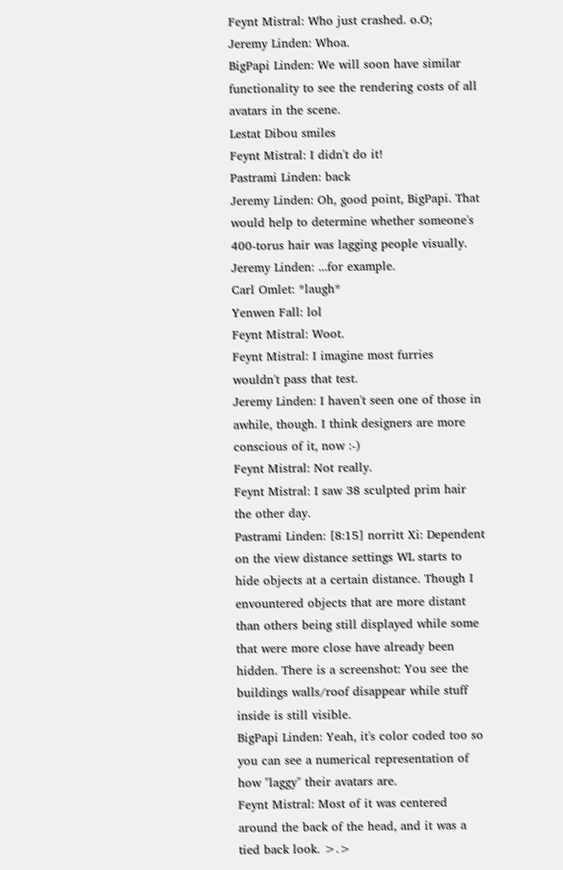Feynt Mistral: Who just crashed. o.O;
Jeremy Linden: Whoa.
BigPapi Linden: We will soon have similar functionality to see the rendering costs of all avatars in the scene.
Lestat Dibou smiles
Feynt Mistral: I didn't do it!
Pastrami Linden: back
Jeremy Linden: Oh, good point, BigPapi. That would help to determine whether someone's 400-torus hair was lagging people visually.
Jeremy Linden: ...for example.
Carl Omlet: *laugh*
Yenwen Fall: lol
Feynt Mistral: Woot.
Feynt Mistral: I imagine most furries wouldn't pass that test.
Jeremy Linden: I haven't seen one of those in awhile, though. I think designers are more conscious of it, now :-)
Feynt Mistral: Not really.
Feynt Mistral: I saw 38 sculpted prim hair the other day.
Pastrami Linden: [8:15] norritt Xi: Dependent on the view distance settings WL starts to hide objects at a certain distance. Though I envountered objects that are more distant than others being still displayed while some that were more close have already been hidden. There is a screenshot: You see the buildings walls/roof disappear while stuff inside is still visible.
BigPapi Linden: Yeah, it's color coded too so you can see a numerical representation of how "laggy" their avatars are.
Feynt Mistral: Most of it was centered around the back of the head, and it was a tied back look. >.>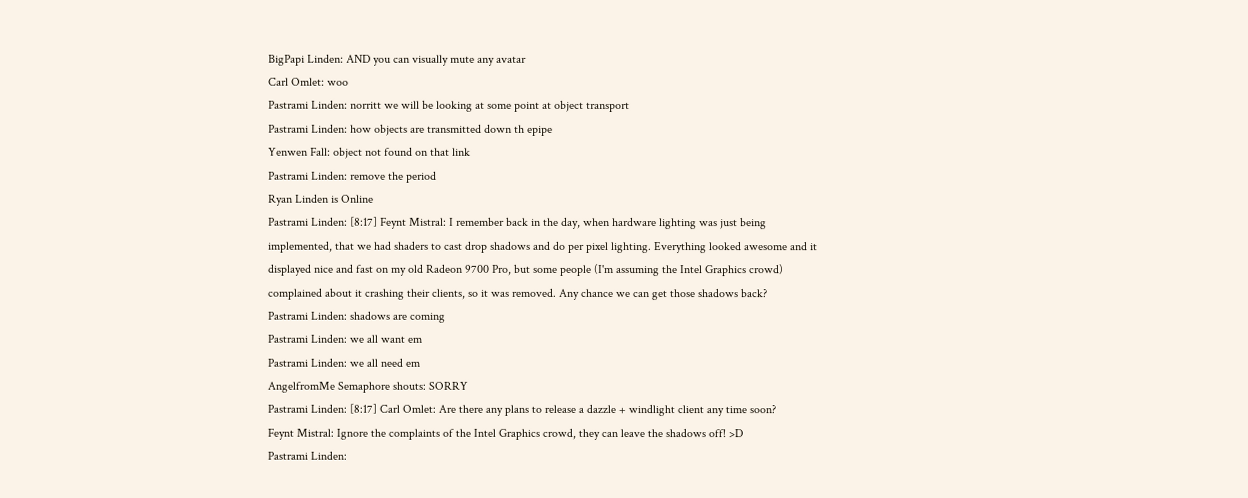BigPapi Linden: AND you can visually mute any avatar
Carl Omlet: woo
Pastrami Linden: norritt we will be looking at some point at object transport
Pastrami Linden: how objects are transmitted down th epipe
Yenwen Fall: object not found on that link
Pastrami Linden: remove the period
Ryan Linden is Online
Pastrami Linden: [8:17] Feynt Mistral: I remember back in the day, when hardware lighting was just being implemented, that we had shaders to cast drop shadows and do per pixel lighting. Everything looked awesome and it displayed nice and fast on my old Radeon 9700 Pro, but some people (I'm assuming the Intel Graphics crowd) complained about it crashing their clients, so it was removed. Any chance we can get those shadows back?
Pastrami Linden: shadows are coming
Pastrami Linden: we all want em
Pastrami Linden: we all need em
AngelfromMe Semaphore shouts: SORRY
Pastrami Linden: [8:17] Carl Omlet: Are there any plans to release a dazzle + windlight client any time soon?
Feynt Mistral: Ignore the complaints of the Intel Graphics crowd, they can leave the shadows off! >D
Pastrami Linden: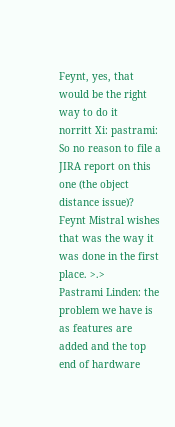Feynt, yes, that would be the right way to do it
norritt Xi: pastrami: So no reason to file a JIRA report on this one (the object distance issue)?
Feynt Mistral wishes that was the way it was done in the first place. >.>
Pastrami Linden: the problem we have is as features are added and the top end of hardware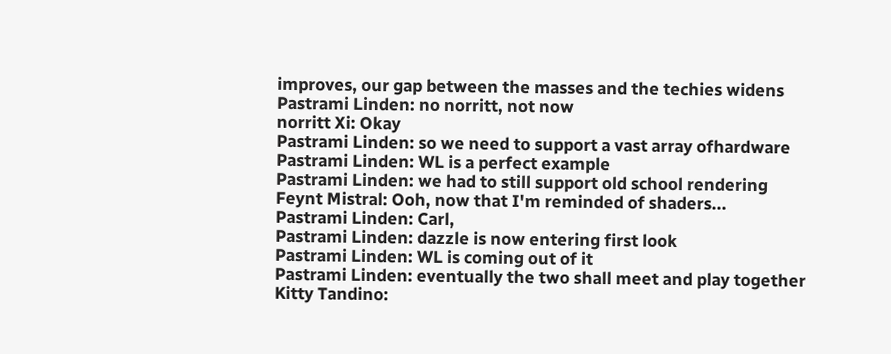improves, our gap between the masses and the techies widens
Pastrami Linden: no norritt, not now
norritt Xi: Okay
Pastrami Linden: so we need to support a vast array ofhardware
Pastrami Linden: WL is a perfect example
Pastrami Linden: we had to still support old school rendering
Feynt Mistral: Ooh, now that I'm reminded of shaders...
Pastrami Linden: Carl,
Pastrami Linden: dazzle is now entering first look
Pastrami Linden: WL is coming out of it
Pastrami Linden: eventually the two shall meet and play together
Kitty Tandino: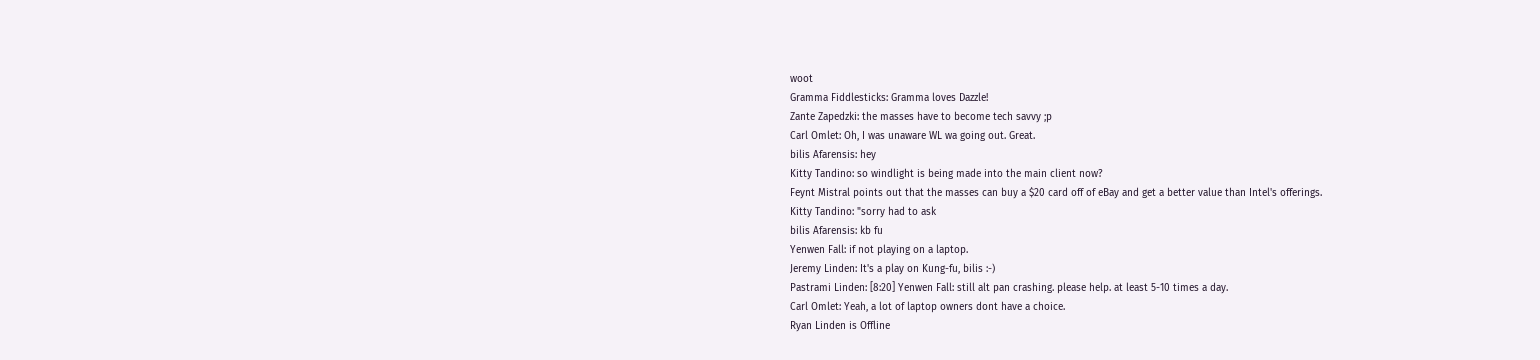woot
Gramma Fiddlesticks: Gramma loves Dazzle!
Zante Zapedzki: the masses have to become tech savvy ;p
Carl Omlet: Oh, I was unaware WL wa going out. Great.
bilis Afarensis: hey
Kitty Tandino: so windlight is being made into the main client now?
Feynt Mistral points out that the masses can buy a $20 card off of eBay and get a better value than Intel's offerings.
Kitty Tandino: "sorry had to ask
bilis Afarensis: kb fu
Yenwen Fall: if not playing on a laptop.
Jeremy Linden: It's a play on Kung-fu, bilis :-)
Pastrami Linden: [8:20] Yenwen Fall: still alt pan crashing. please help. at least 5-10 times a day.
Carl Omlet: Yeah, a lot of laptop owners dont have a choice.
Ryan Linden is Offline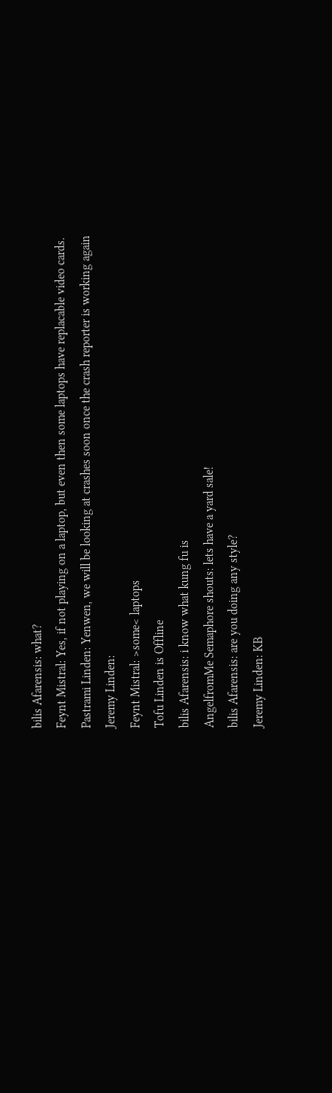bilis Afarensis: what?
Feynt Mistral: Yes, if not playing on a laptop, but even then some laptops have replacable video cards.
Pastrami Linden: Yenwen, we will be looking at crashes soon once the crash reporter is working again
Jeremy Linden:
Feynt Mistral: >some< laptops
Tofu Linden is Offline
bilis Afarensis: i know what kung fu is
AngelfromMe Semaphore shouts: lets have a yard sale!
bilis Afarensis: are you doing any style?
Jeremy Linden: KB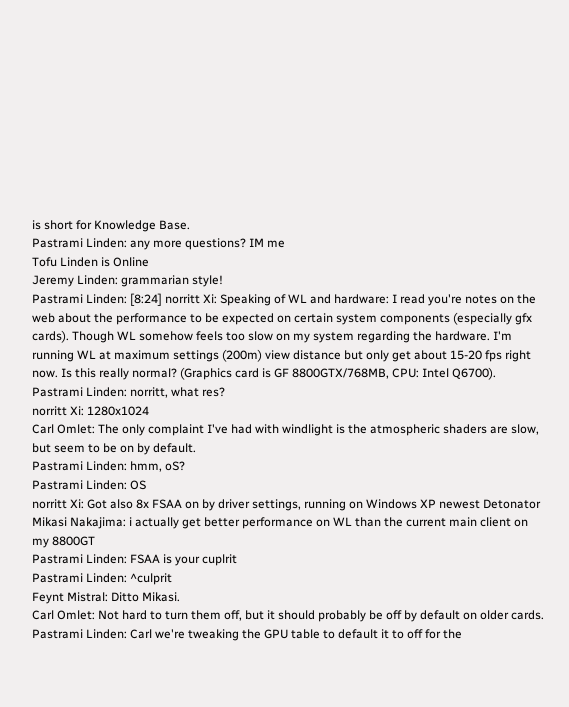is short for Knowledge Base.
Pastrami Linden: any more questions? IM me
Tofu Linden is Online
Jeremy Linden: grammarian style!
Pastrami Linden: [8:24] norritt Xi: Speaking of WL and hardware: I read you're notes on the web about the performance to be expected on certain system components (especially gfx cards). Though WL somehow feels too slow on my system regarding the hardware. I'm running WL at maximum settings (200m) view distance but only get about 15-20 fps right now. Is this really normal? (Graphics card is GF 8800GTX/768MB, CPU: Intel Q6700).
Pastrami Linden: norritt, what res?
norritt Xi: 1280x1024
Carl Omlet: The only complaint I've had with windlight is the atmospheric shaders are slow, but seem to be on by default.
Pastrami Linden: hmm, oS?
Pastrami Linden: OS
norritt Xi: Got also 8x FSAA on by driver settings, running on Windows XP newest Detonator
Mikasi Nakajima: i actually get better performance on WL than the current main client on my 8800GT
Pastrami Linden: FSAA is your cuplrit
Pastrami Linden: ^culprit
Feynt Mistral: Ditto Mikasi.
Carl Omlet: Not hard to turn them off, but it should probably be off by default on older cards.
Pastrami Linden: Carl we're tweaking the GPU table to default it to off for the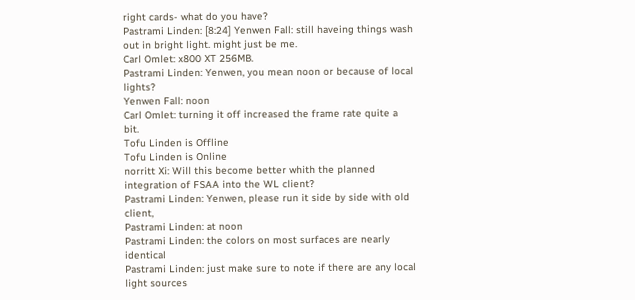right cards- what do you have?
Pastrami Linden: [8:24] Yenwen Fall: still haveing things wash out in bright light. might just be me.
Carl Omlet: x800 XT 256MB.
Pastrami Linden: Yenwen, you mean noon or because of local lights?
Yenwen Fall: noon
Carl Omlet: turning it off increased the frame rate quite a bit.
Tofu Linden is Offline
Tofu Linden is Online
norritt Xi: Will this become better whith the planned integration of FSAA into the WL client?
Pastrami Linden: Yenwen, please run it side by side with old client,
Pastrami Linden: at noon
Pastrami Linden: the colors on most surfaces are nearly identical
Pastrami Linden: just make sure to note if there are any local light sources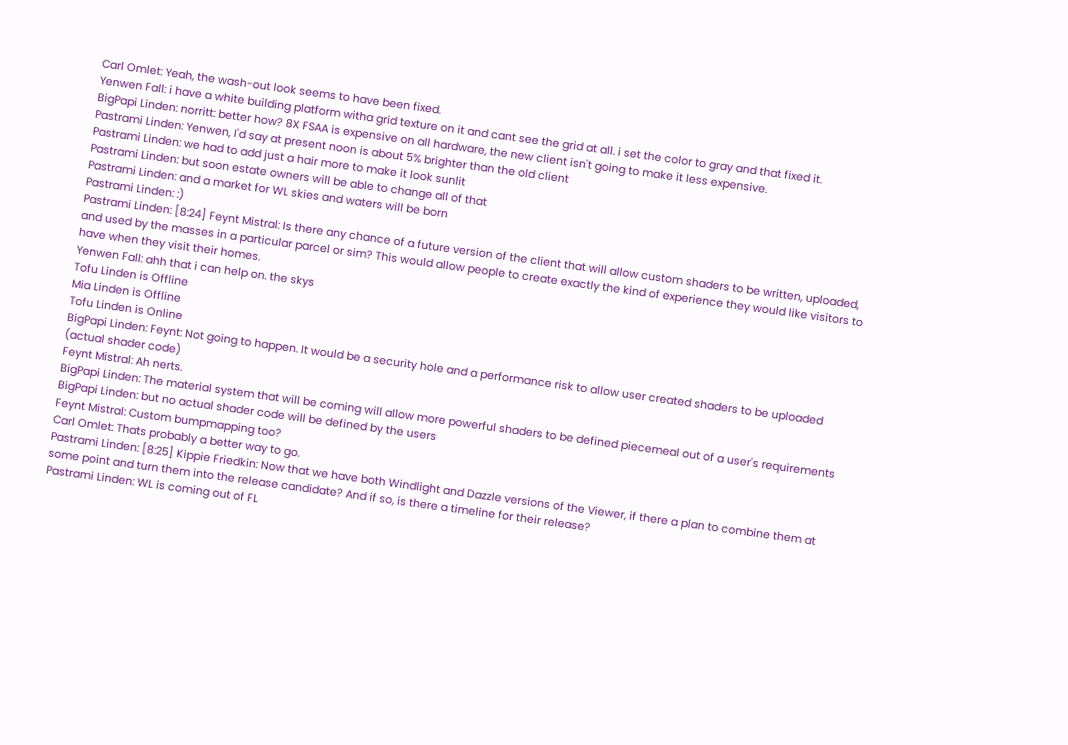Carl Omlet: Yeah, the wash-out look seems to have been fixed.
Yenwen Fall: i have a white building platform witha grid texture on it and cant see the grid at all. i set the color to gray and that fixed it.
BigPapi Linden: norritt: better how? 8X FSAA is expensive on all hardware, the new client isn't going to make it less expensive.
Pastrami Linden: Yenwen, I'd say at present noon is about 5% brighter than the old client
Pastrami Linden: we had to add just a hair more to make it look sunlit
Pastrami Linden: but soon estate owners will be able to change all of that
Pastrami Linden: and a market for WL skies and waters will be born
Pastrami Linden: :)
Pastrami Linden: [8:24] Feynt Mistral: Is there any chance of a future version of the client that will allow custom shaders to be written, uploaded, and used by the masses in a particular parcel or sim? This would allow people to create exactly the kind of experience they would like visitors to have when they visit their homes.
Yenwen Fall: ahh that i can help on. the skys
Tofu Linden is Offline
Mia Linden is Offline
Tofu Linden is Online
BigPapi Linden: Feynt: Not going to happen. It would be a security hole and a performance risk to allow user created shaders to be uploaded (actual shader code)
Feynt Mistral: Ah nerts.
BigPapi Linden: The material system that will be coming will allow more powerful shaders to be defined piecemeal out of a user's requirements
BigPapi Linden: but no actual shader code will be defined by the users
Feynt Mistral: Custom bumpmapping too?
Carl Omlet: Thats probably a better way to go.
Pastrami Linden: [8:25] Kippie Friedkin: Now that we have both Windlight and Dazzle versions of the Viewer, if there a plan to combine them at some point and turn them into the release candidate? And if so, is there a timeline for their release?
Pastrami Linden: WL is coming out of FL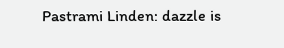Pastrami Linden: dazzle is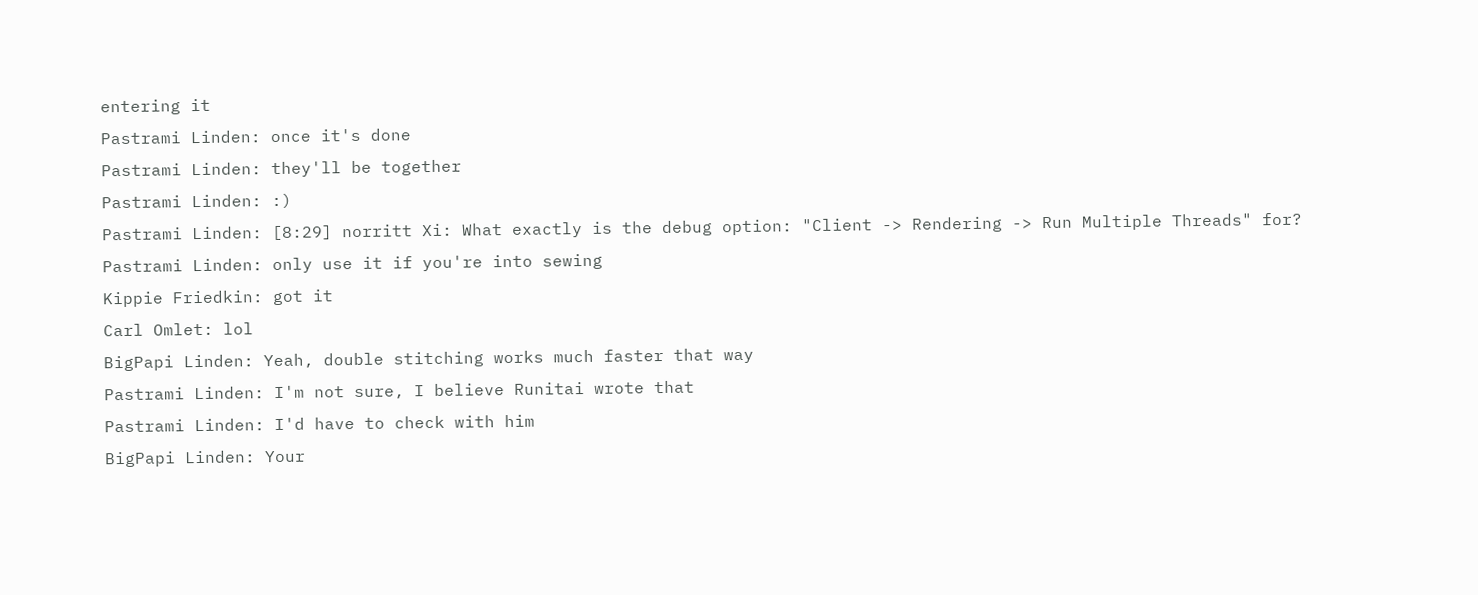entering it
Pastrami Linden: once it's done
Pastrami Linden: they'll be together
Pastrami Linden: :)
Pastrami Linden: [8:29] norritt Xi: What exactly is the debug option: "Client -> Rendering -> Run Multiple Threads" for?
Pastrami Linden: only use it if you're into sewing
Kippie Friedkin: got it
Carl Omlet: lol
BigPapi Linden: Yeah, double stitching works much faster that way
Pastrami Linden: I'm not sure, I believe Runitai wrote that
Pastrami Linden: I'd have to check with him
BigPapi Linden: Your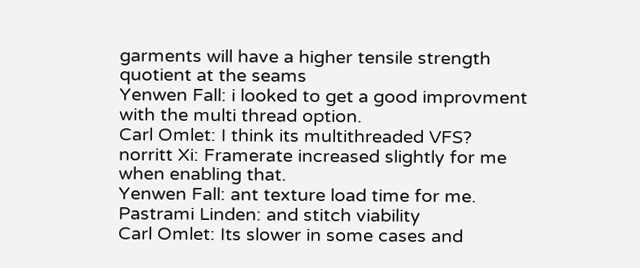garments will have a higher tensile strength quotient at the seams
Yenwen Fall: i looked to get a good improvment with the multi thread option.
Carl Omlet: I think its multithreaded VFS?
norritt Xi: Framerate increased slightly for me when enabling that.
Yenwen Fall: ant texture load time for me.
Pastrami Linden: and stitch viability
Carl Omlet: Its slower in some cases and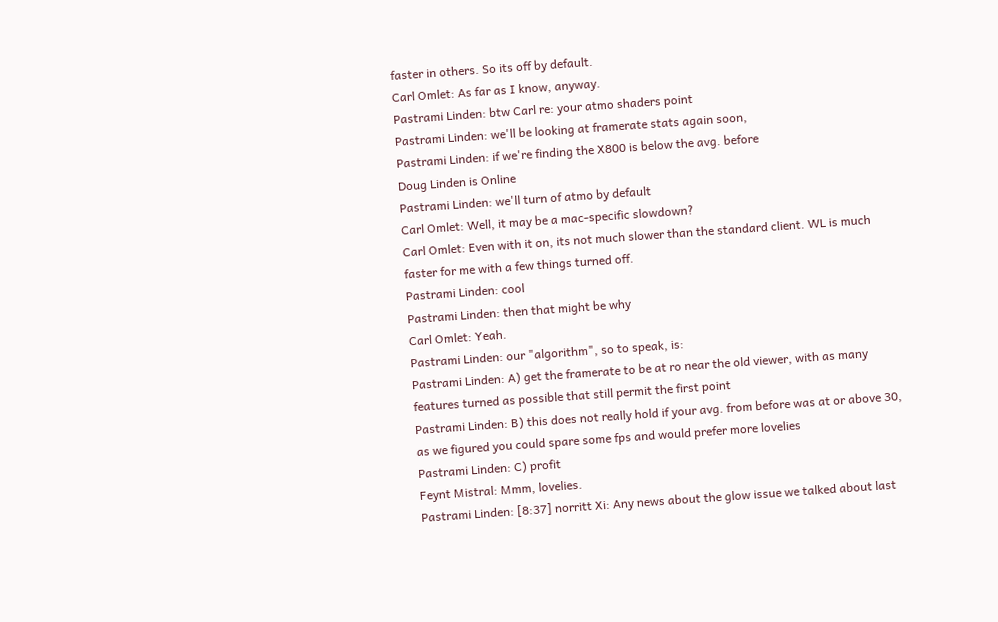faster in others. So its off by default.
Carl Omlet: As far as I know, anyway.
Pastrami Linden: btw Carl re: your atmo shaders point
Pastrami Linden: we'll be looking at framerate stats again soon,
Pastrami Linden: if we're finding the X800 is below the avg. before
Doug Linden is Online
Pastrami Linden: we'll turn of atmo by default
Carl Omlet: Well, it may be a mac-specific slowdown?
Carl Omlet: Even with it on, its not much slower than the standard client. WL is much faster for me with a few things turned off.
Pastrami Linden: cool
Pastrami Linden: then that might be why
Carl Omlet: Yeah.
Pastrami Linden: our "algorithm", so to speak, is:
Pastrami Linden: A) get the framerate to be at ro near the old viewer, with as many features turned as possible that still permit the first point
Pastrami Linden: B) this does not really hold if your avg. from before was at or above 30, as we figured you could spare some fps and would prefer more lovelies
Pastrami Linden: C) profit
Feynt Mistral: Mmm, lovelies.
Pastrami Linden: [8:37] norritt Xi: Any news about the glow issue we talked about last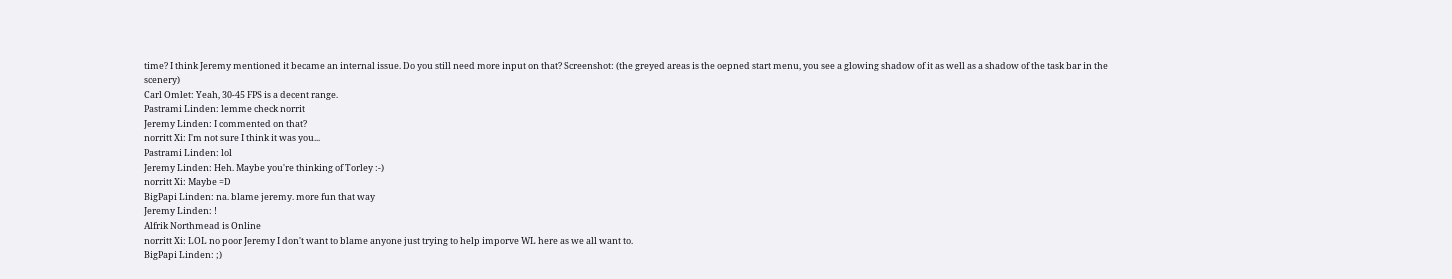time? I think Jeremy mentioned it became an internal issue. Do you still need more input on that? Screenshot: (the greyed areas is the oepned start menu, you see a glowing shadow of it as well as a shadow of the task bar in the scenery)
Carl Omlet: Yeah, 30-45 FPS is a decent range.
Pastrami Linden: lemme check norrit
Jeremy Linden: I commented on that?
norritt Xi: I'm not sure I think it was you...
Pastrami Linden: lol
Jeremy Linden: Heh. Maybe you're thinking of Torley :-)
norritt Xi: Maybe =D
BigPapi Linden: na. blame jeremy. more fun that way
Jeremy Linden: !
Alfrik Northmead is Online
norritt Xi: LOL no poor Jeremy I don't want to blame anyone just trying to help imporve WL here as we all want to.
BigPapi Linden: ;)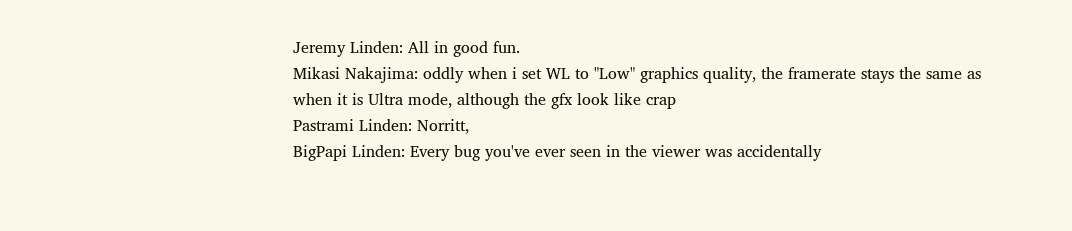Jeremy Linden: All in good fun.
Mikasi Nakajima: oddly when i set WL to "Low" graphics quality, the framerate stays the same as when it is Ultra mode, although the gfx look like crap
Pastrami Linden: Norritt,
BigPapi Linden: Every bug you've ever seen in the viewer was accidentally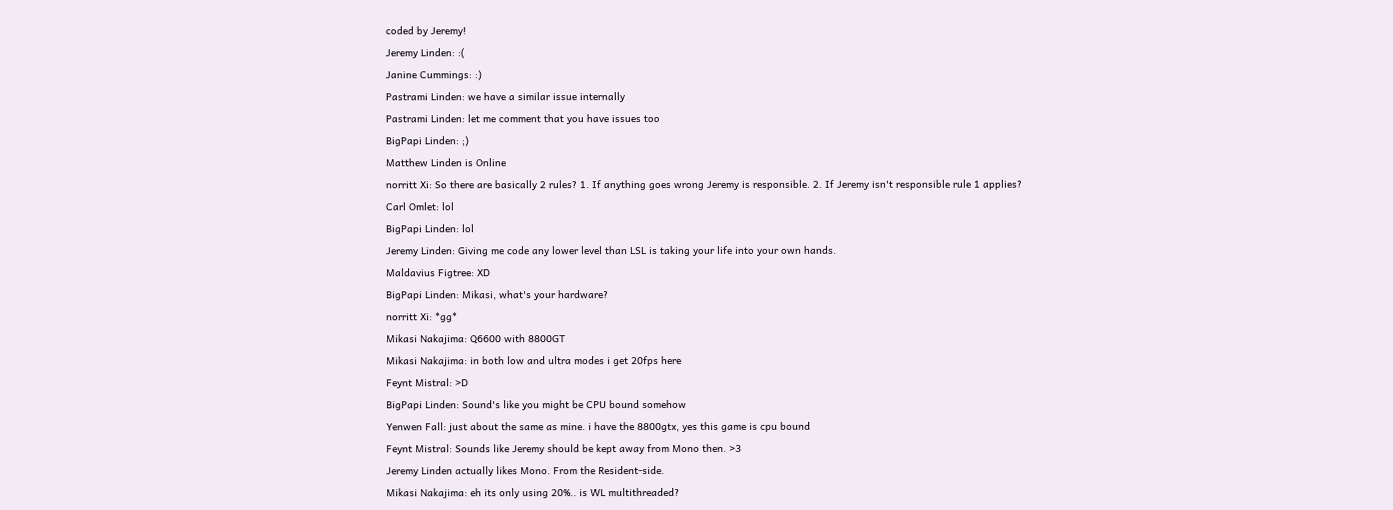coded by Jeremy!
Jeremy Linden: :(
Janine Cummings: :)
Pastrami Linden: we have a similar issue internally
Pastrami Linden: let me comment that you have issues too
BigPapi Linden: ;)
Matthew Linden is Online
norritt Xi: So there are basically 2 rules? 1. If anything goes wrong Jeremy is responsible. 2. If Jeremy isn't responsible rule 1 applies?
Carl Omlet: lol
BigPapi Linden: lol
Jeremy Linden: Giving me code any lower level than LSL is taking your life into your own hands.
Maldavius Figtree: XD
BigPapi Linden: Mikasi, what's your hardware?
norritt Xi: *gg*
Mikasi Nakajima: Q6600 with 8800GT
Mikasi Nakajima: in both low and ultra modes i get 20fps here
Feynt Mistral: >D
BigPapi Linden: Sound's like you might be CPU bound somehow
Yenwen Fall: just about the same as mine. i have the 8800gtx, yes this game is cpu bound
Feynt Mistral: Sounds like Jeremy should be kept away from Mono then. >3
Jeremy Linden actually likes Mono. From the Resident-side.
Mikasi Nakajima: eh its only using 20%.. is WL multithreaded?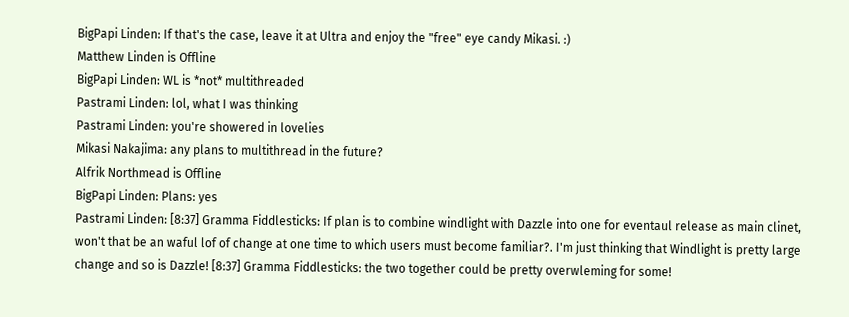BigPapi Linden: If that's the case, leave it at Ultra and enjoy the "free" eye candy Mikasi. :)
Matthew Linden is Offline
BigPapi Linden: WL is *not* multithreaded
Pastrami Linden: lol, what I was thinking
Pastrami Linden: you're showered in lovelies
Mikasi Nakajima: any plans to multithread in the future?
Alfrik Northmead is Offline
BigPapi Linden: Plans: yes
Pastrami Linden: [8:37] Gramma Fiddlesticks: If plan is to combine windlight with Dazzle into one for eventaul release as main clinet, won't that be an waful lof of change at one time to which users must become familiar?. I'm just thinking that Windlight is pretty large change and so is Dazzle! [8:37] Gramma Fiddlesticks: the two together could be pretty overwleming for some!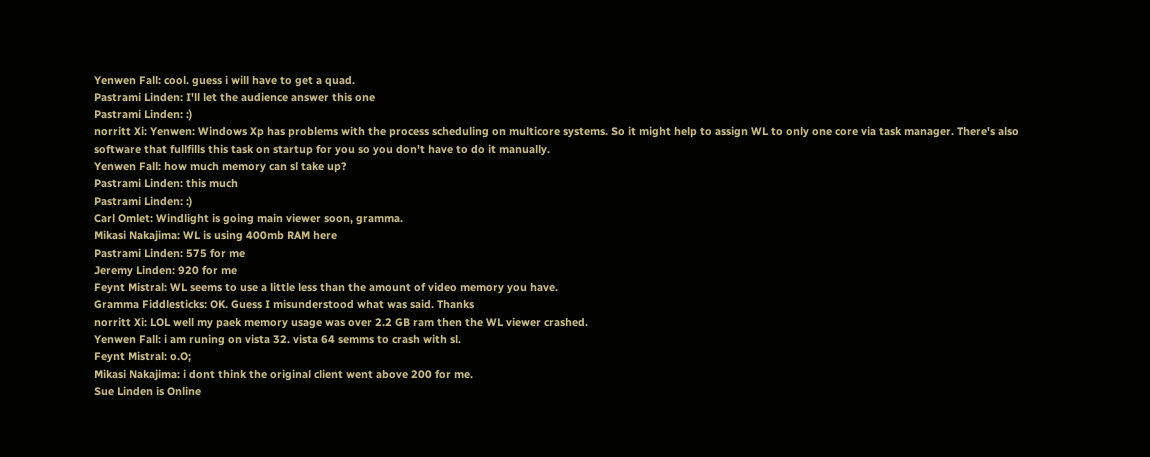Yenwen Fall: cool. guess i will have to get a quad.
Pastrami Linden: I'll let the audience answer this one
Pastrami Linden: :)
norritt Xi: Yenwen: Windows Xp has problems with the process scheduling on multicore systems. So it might help to assign WL to only one core via task manager. There's also software that fullfills this task on startup for you so you don't have to do it manually.
Yenwen Fall: how much memory can sl take up?
Pastrami Linden: this much
Pastrami Linden: :)
Carl Omlet: Windlight is going main viewer soon, gramma.
Mikasi Nakajima: WL is using 400mb RAM here
Pastrami Linden: 575 for me
Jeremy Linden: 920 for me
Feynt Mistral: WL seems to use a little less than the amount of video memory you have.
Gramma Fiddlesticks: OK. Guess I misunderstood what was said. Thanks
norritt Xi: LOL well my paek memory usage was over 2.2 GB ram then the WL viewer crashed.
Yenwen Fall: i am runing on vista 32. vista 64 semms to crash with sl.
Feynt Mistral: o.O;
Mikasi Nakajima: i dont think the original client went above 200 for me.
Sue Linden is Online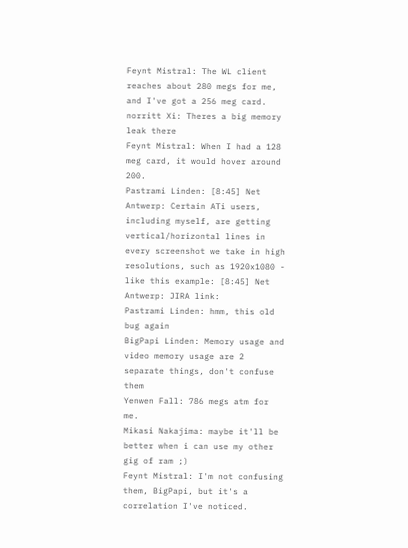Feynt Mistral: The WL client reaches about 280 megs for me, and I've got a 256 meg card.
norritt Xi: Theres a big memory leak there
Feynt Mistral: When I had a 128 meg card, it would hover around 200.
Pastrami Linden: [8:45] Net Antwerp: Certain ATi users, including myself, are getting vertical/horizontal lines in every screenshot we take in high resolutions, such as 1920x1080 - like this example: [8:45] Net Antwerp: JIRA link:
Pastrami Linden: hmm, this old bug again
BigPapi Linden: Memory usage and video memory usage are 2 separate things, don't confuse them
Yenwen Fall: 786 megs atm for me.
Mikasi Nakajima: maybe it'll be better when i can use my other gig of ram ;)
Feynt Mistral: I'm not confusing them, BigPapi, but it's a correlation I've noticed.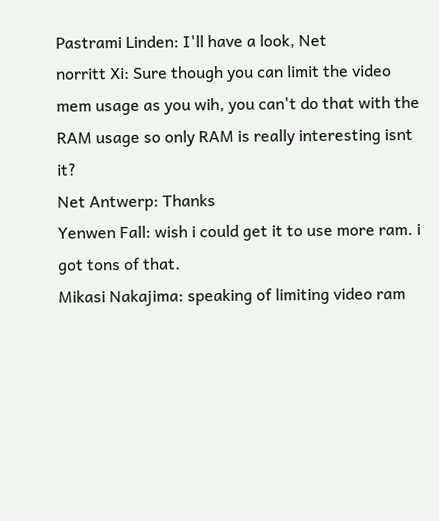Pastrami Linden: I'll have a look, Net
norritt Xi: Sure though you can limit the video mem usage as you wih, you can't do that with the RAM usage so only RAM is really interesting isnt it?
Net Antwerp: Thanks
Yenwen Fall: wish i could get it to use more ram. i got tons of that.
Mikasi Nakajima: speaking of limiting video ram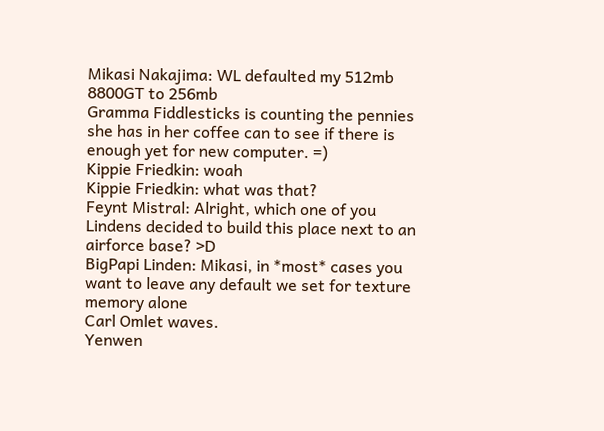Mikasi Nakajima: WL defaulted my 512mb 8800GT to 256mb
Gramma Fiddlesticks is counting the pennies she has in her coffee can to see if there is enough yet for new computer. =)
Kippie Friedkin: woah
Kippie Friedkin: what was that?
Feynt Mistral: Alright, which one of you Lindens decided to build this place next to an airforce base? >D
BigPapi Linden: Mikasi, in *most* cases you want to leave any default we set for texture memory alone
Carl Omlet waves.
Yenwen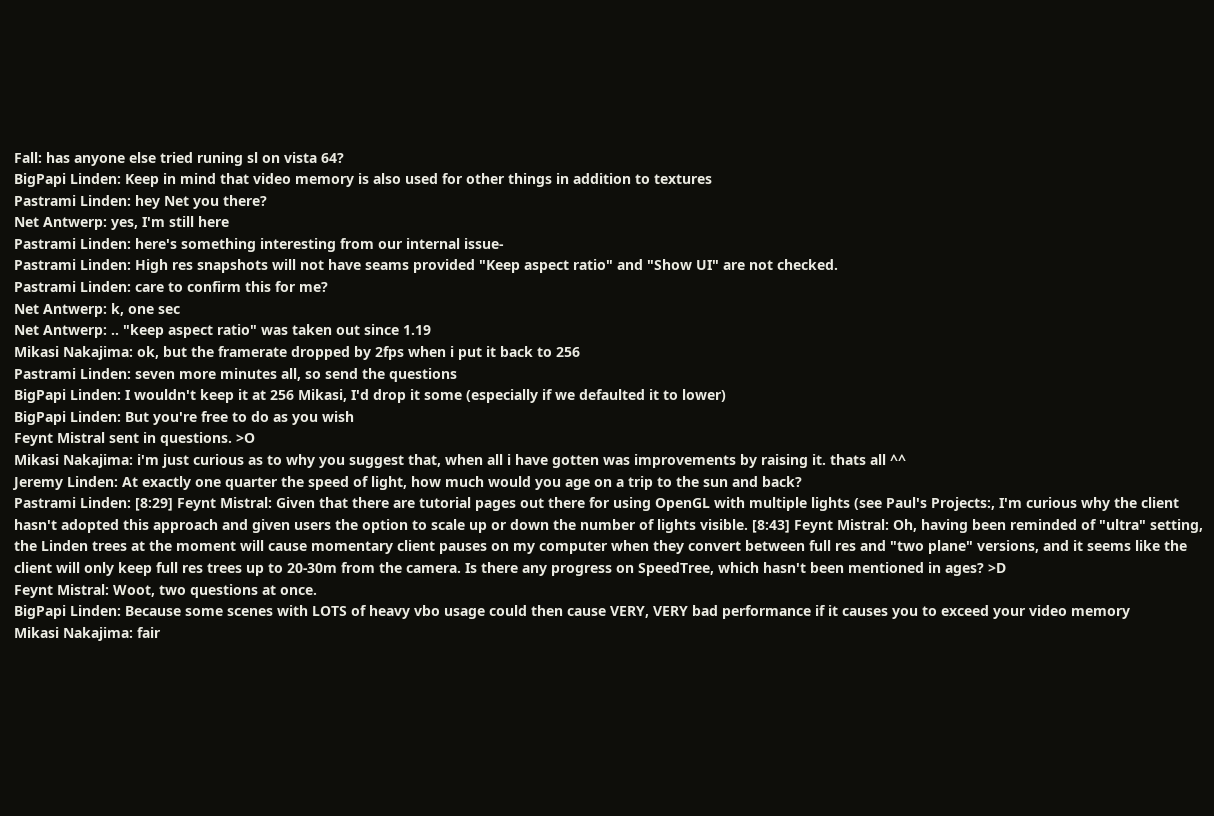Fall: has anyone else tried runing sl on vista 64?
BigPapi Linden: Keep in mind that video memory is also used for other things in addition to textures
Pastrami Linden: hey Net you there?
Net Antwerp: yes, I'm still here
Pastrami Linden: here's something interesting from our internal issue-
Pastrami Linden: High res snapshots will not have seams provided "Keep aspect ratio" and "Show UI" are not checked.
Pastrami Linden: care to confirm this for me?
Net Antwerp: k, one sec
Net Antwerp: .. "keep aspect ratio" was taken out since 1.19
Mikasi Nakajima: ok, but the framerate dropped by 2fps when i put it back to 256
Pastrami Linden: seven more minutes all, so send the questions
BigPapi Linden: I wouldn't keep it at 256 Mikasi, I'd drop it some (especially if we defaulted it to lower)
BigPapi Linden: But you're free to do as you wish
Feynt Mistral sent in questions. >O
Mikasi Nakajima: i'm just curious as to why you suggest that, when all i have gotten was improvements by raising it. thats all ^^
Jeremy Linden: At exactly one quarter the speed of light, how much would you age on a trip to the sun and back?
Pastrami Linden: [8:29] Feynt Mistral: Given that there are tutorial pages out there for using OpenGL with multiple lights (see Paul's Projects:, I'm curious why the client hasn't adopted this approach and given users the option to scale up or down the number of lights visible. [8:43] Feynt Mistral: Oh, having been reminded of "ultra" setting, the Linden trees at the moment will cause momentary client pauses on my computer when they convert between full res and "two plane" versions, and it seems like the client will only keep full res trees up to 20-30m from the camera. Is there any progress on SpeedTree, which hasn't been mentioned in ages? >D
Feynt Mistral: Woot, two questions at once.
BigPapi Linden: Because some scenes with LOTS of heavy vbo usage could then cause VERY, VERY bad performance if it causes you to exceed your video memory
Mikasi Nakajima: fair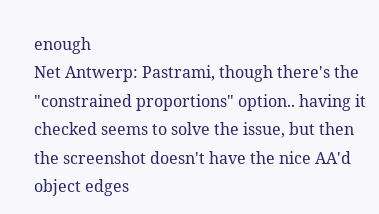enough
Net Antwerp: Pastrami, though there's the "constrained proportions" option.. having it checked seems to solve the issue, but then the screenshot doesn't have the nice AA'd object edges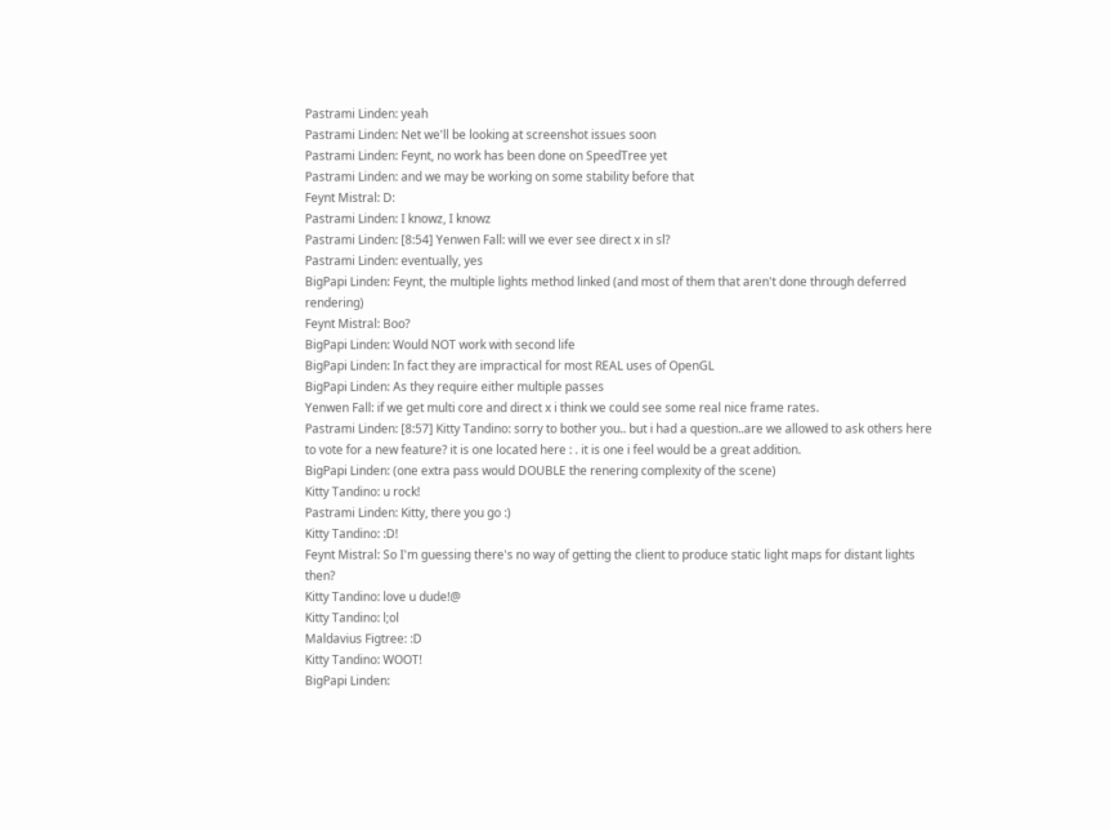Pastrami Linden: yeah
Pastrami Linden: Net we'll be looking at screenshot issues soon
Pastrami Linden: Feynt, no work has been done on SpeedTree yet
Pastrami Linden: and we may be working on some stability before that
Feynt Mistral: D:
Pastrami Linden: I knowz, I knowz
Pastrami Linden: [8:54] Yenwen Fall: will we ever see direct x in sl?
Pastrami Linden: eventually, yes
BigPapi Linden: Feynt, the multiple lights method linked (and most of them that aren't done through deferred rendering)
Feynt Mistral: Boo?
BigPapi Linden: Would NOT work with second life
BigPapi Linden: In fact they are impractical for most REAL uses of OpenGL
BigPapi Linden: As they require either multiple passes
Yenwen Fall: if we get multi core and direct x i think we could see some real nice frame rates.
Pastrami Linden: [8:57] Kitty Tandino: sorry to bother you.. but i had a question..are we allowed to ask others here to vote for a new feature? it is one located here : . it is one i feel would be a great addition.
BigPapi Linden: (one extra pass would DOUBLE the renering complexity of the scene)
Kitty Tandino: u rock!
Pastrami Linden: Kitty, there you go :)
Kitty Tandino: :D!
Feynt Mistral: So I'm guessing there's no way of getting the client to produce static light maps for distant lights then?
Kitty Tandino: love u dude!@
Kitty Tandino: l;ol
Maldavius Figtree: :D
Kitty Tandino: WOOT!
BigPapi Linden: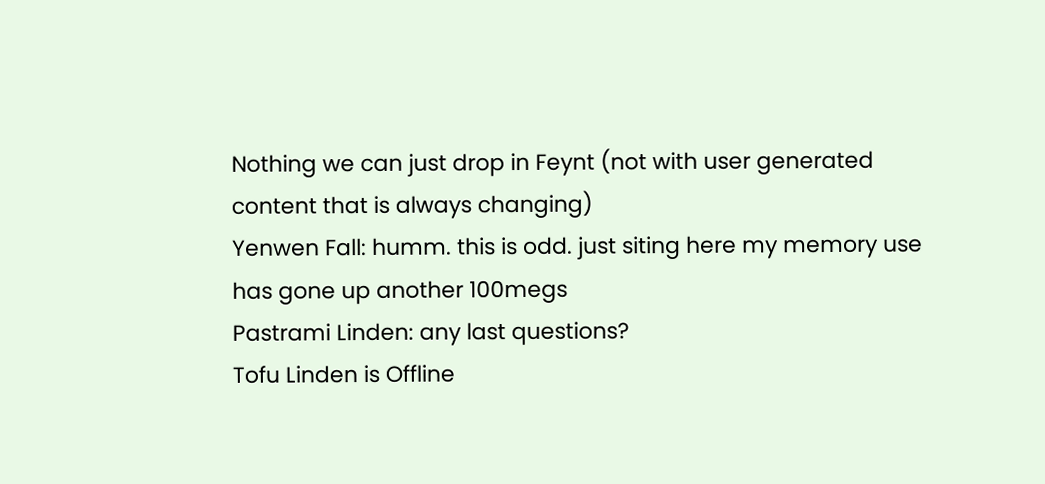Nothing we can just drop in Feynt (not with user generated content that is always changing)
Yenwen Fall: humm. this is odd. just siting here my memory use has gone up another 100megs
Pastrami Linden: any last questions?
Tofu Linden is Offline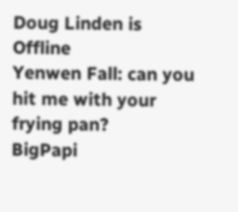Doug Linden is Offline
Yenwen Fall: can you hit me with your frying pan?
BigPapi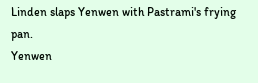Linden slaps Yenwen with Pastrami's frying pan.
Yenwen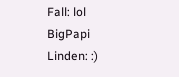Fall: lol
BigPapi Linden: :)